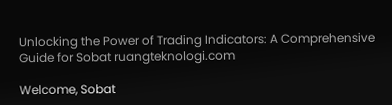Unlocking the Power of Trading Indicators: A Comprehensive Guide for Sobat ruangteknologi.com

Welcome, Sobat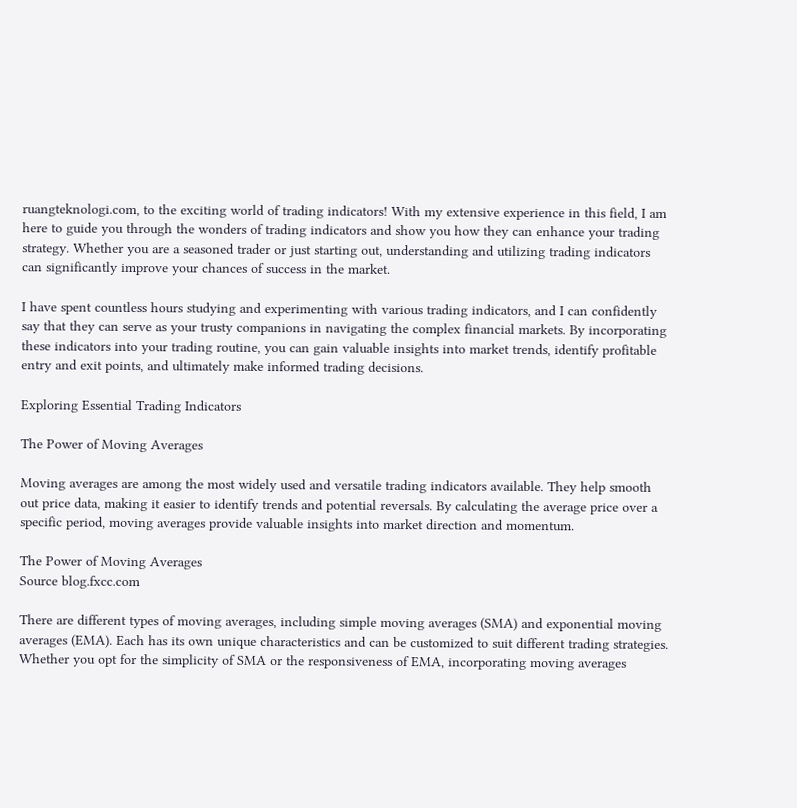ruangteknologi.com, to the exciting world of trading indicators! With my extensive experience in this field, I am here to guide you through the wonders of trading indicators and show you how they can enhance your trading strategy. Whether you are a seasoned trader or just starting out, understanding and utilizing trading indicators can significantly improve your chances of success in the market.

I have spent countless hours studying and experimenting with various trading indicators, and I can confidently say that they can serve as your trusty companions in navigating the complex financial markets. By incorporating these indicators into your trading routine, you can gain valuable insights into market trends, identify profitable entry and exit points, and ultimately make informed trading decisions.

Exploring Essential Trading Indicators

The Power of Moving Averages

Moving averages are among the most widely used and versatile trading indicators available. They help smooth out price data, making it easier to identify trends and potential reversals. By calculating the average price over a specific period, moving averages provide valuable insights into market direction and momentum.

The Power of Moving Averages
Source blog.fxcc.com

There are different types of moving averages, including simple moving averages (SMA) and exponential moving averages (EMA). Each has its own unique characteristics and can be customized to suit different trading strategies. Whether you opt for the simplicity of SMA or the responsiveness of EMA, incorporating moving averages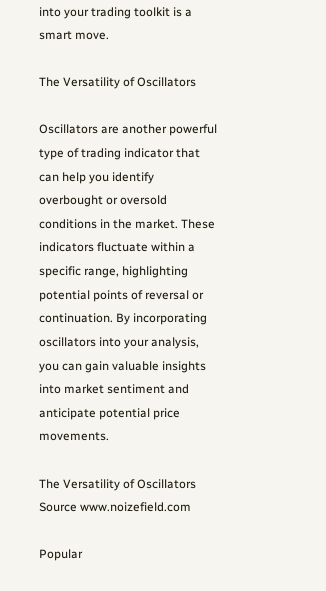into your trading toolkit is a smart move.

The Versatility of Oscillators

Oscillators are another powerful type of trading indicator that can help you identify overbought or oversold conditions in the market. These indicators fluctuate within a specific range, highlighting potential points of reversal or continuation. By incorporating oscillators into your analysis, you can gain valuable insights into market sentiment and anticipate potential price movements.

The Versatility of Oscillators
Source www.noizefield.com

Popular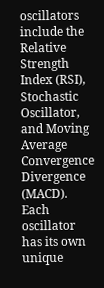oscillators include the Relative Strength Index (RSI), Stochastic Oscillator, and Moving Average Convergence Divergence (MACD). Each oscillator has its own unique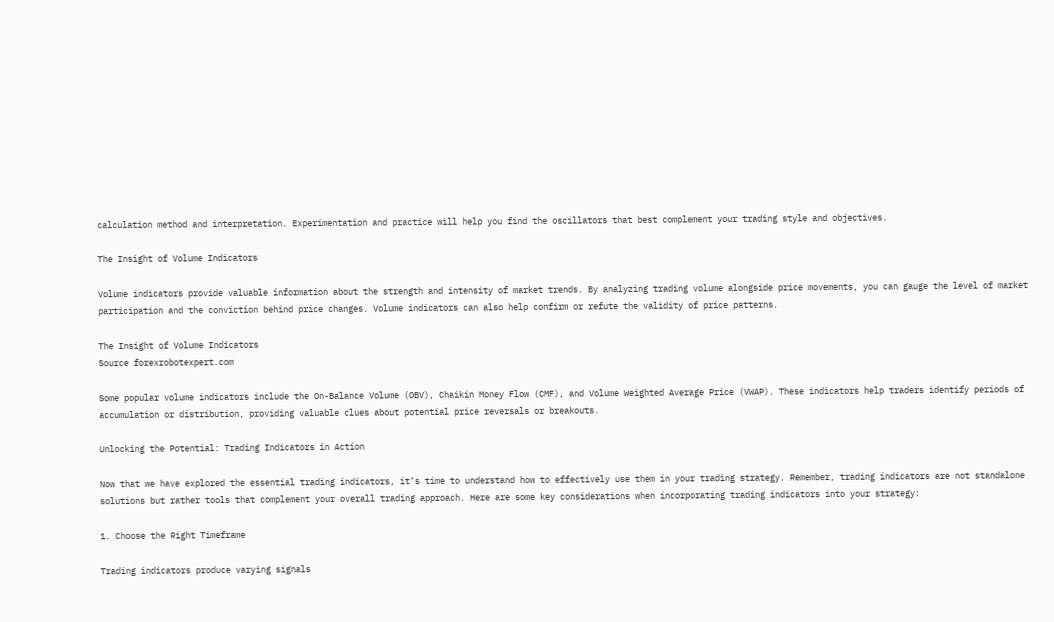calculation method and interpretation. Experimentation and practice will help you find the oscillators that best complement your trading style and objectives.

The Insight of Volume Indicators

Volume indicators provide valuable information about the strength and intensity of market trends. By analyzing trading volume alongside price movements, you can gauge the level of market participation and the conviction behind price changes. Volume indicators can also help confirm or refute the validity of price patterns.

The Insight of Volume Indicators
Source forexrobotexpert.com

Some popular volume indicators include the On-Balance Volume (OBV), Chaikin Money Flow (CMF), and Volume Weighted Average Price (VWAP). These indicators help traders identify periods of accumulation or distribution, providing valuable clues about potential price reversals or breakouts.

Unlocking the Potential: Trading Indicators in Action

Now that we have explored the essential trading indicators, it’s time to understand how to effectively use them in your trading strategy. Remember, trading indicators are not standalone solutions but rather tools that complement your overall trading approach. Here are some key considerations when incorporating trading indicators into your strategy:

1. Choose the Right Timeframe

Trading indicators produce varying signals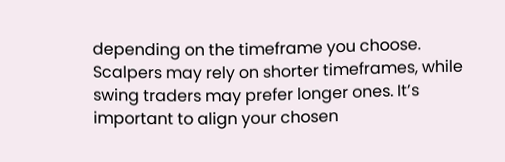depending on the timeframe you choose. Scalpers may rely on shorter timeframes, while swing traders may prefer longer ones. It’s important to align your chosen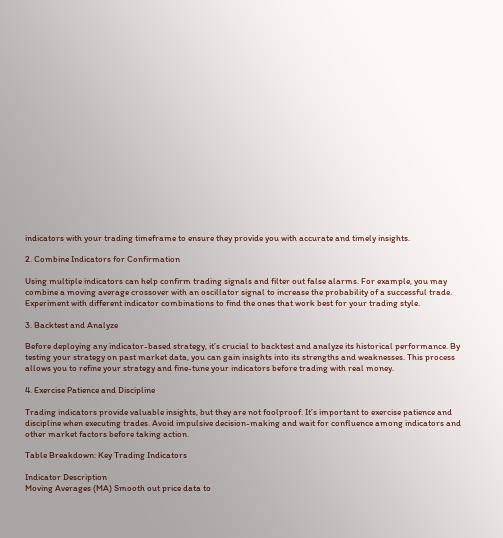indicators with your trading timeframe to ensure they provide you with accurate and timely insights.

2. Combine Indicators for Confirmation

Using multiple indicators can help confirm trading signals and filter out false alarms. For example, you may combine a moving average crossover with an oscillator signal to increase the probability of a successful trade. Experiment with different indicator combinations to find the ones that work best for your trading style.

3. Backtest and Analyze

Before deploying any indicator-based strategy, it’s crucial to backtest and analyze its historical performance. By testing your strategy on past market data, you can gain insights into its strengths and weaknesses. This process allows you to refine your strategy and fine-tune your indicators before trading with real money.

4. Exercise Patience and Discipline

Trading indicators provide valuable insights, but they are not foolproof. It’s important to exercise patience and discipline when executing trades. Avoid impulsive decision-making and wait for confluence among indicators and other market factors before taking action.

Table Breakdown: Key Trading Indicators

Indicator Description
Moving Averages (MA) Smooth out price data to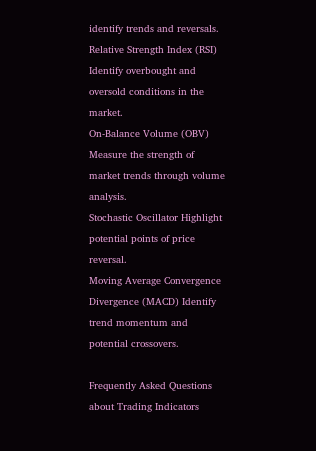identify trends and reversals.
Relative Strength Index (RSI) Identify overbought and oversold conditions in the market.
On-Balance Volume (OBV) Measure the strength of market trends through volume analysis.
Stochastic Oscillator Highlight potential points of price reversal.
Moving Average Convergence Divergence (MACD) Identify trend momentum and potential crossovers.

Frequently Asked Questions about Trading Indicators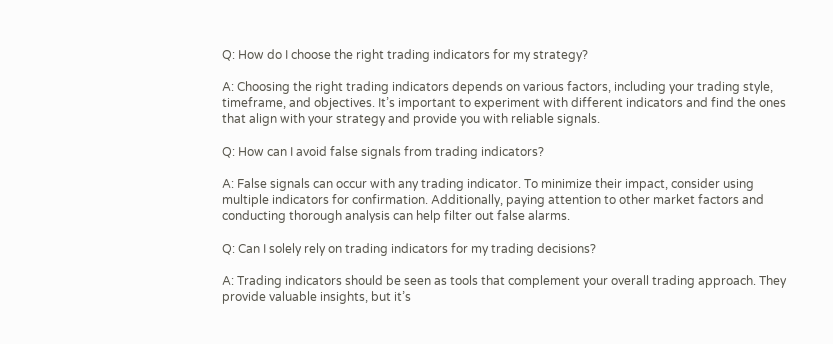Q: How do I choose the right trading indicators for my strategy?

A: Choosing the right trading indicators depends on various factors, including your trading style, timeframe, and objectives. It’s important to experiment with different indicators and find the ones that align with your strategy and provide you with reliable signals.

Q: How can I avoid false signals from trading indicators?

A: False signals can occur with any trading indicator. To minimize their impact, consider using multiple indicators for confirmation. Additionally, paying attention to other market factors and conducting thorough analysis can help filter out false alarms.

Q: Can I solely rely on trading indicators for my trading decisions?

A: Trading indicators should be seen as tools that complement your overall trading approach. They provide valuable insights, but it’s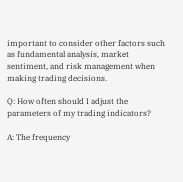important to consider other factors such as fundamental analysis, market sentiment, and risk management when making trading decisions.

Q: How often should I adjust the parameters of my trading indicators?

A: The frequency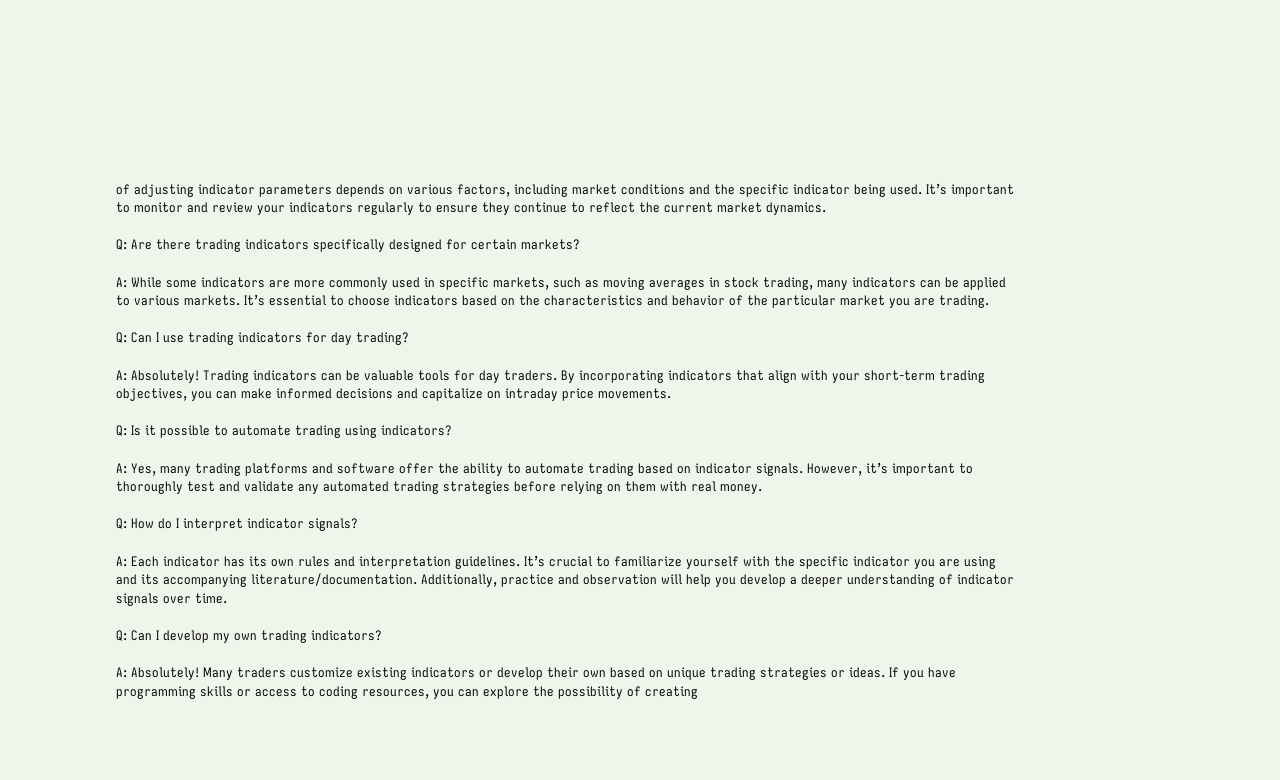of adjusting indicator parameters depends on various factors, including market conditions and the specific indicator being used. It’s important to monitor and review your indicators regularly to ensure they continue to reflect the current market dynamics.

Q: Are there trading indicators specifically designed for certain markets?

A: While some indicators are more commonly used in specific markets, such as moving averages in stock trading, many indicators can be applied to various markets. It’s essential to choose indicators based on the characteristics and behavior of the particular market you are trading.

Q: Can I use trading indicators for day trading?

A: Absolutely! Trading indicators can be valuable tools for day traders. By incorporating indicators that align with your short-term trading objectives, you can make informed decisions and capitalize on intraday price movements.

Q: Is it possible to automate trading using indicators?

A: Yes, many trading platforms and software offer the ability to automate trading based on indicator signals. However, it’s important to thoroughly test and validate any automated trading strategies before relying on them with real money.

Q: How do I interpret indicator signals?

A: Each indicator has its own rules and interpretation guidelines. It’s crucial to familiarize yourself with the specific indicator you are using and its accompanying literature/documentation. Additionally, practice and observation will help you develop a deeper understanding of indicator signals over time.

Q: Can I develop my own trading indicators?

A: Absolutely! Many traders customize existing indicators or develop their own based on unique trading strategies or ideas. If you have programming skills or access to coding resources, you can explore the possibility of creating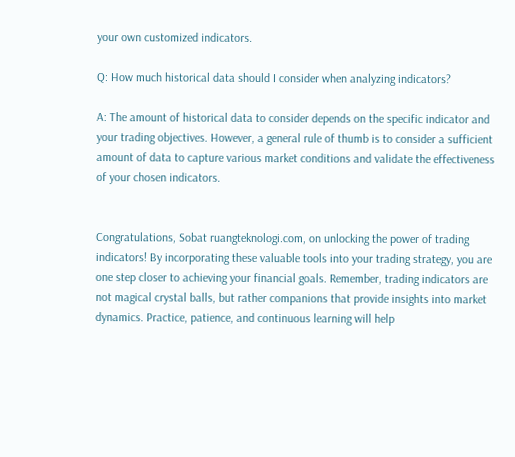your own customized indicators.

Q: How much historical data should I consider when analyzing indicators?

A: The amount of historical data to consider depends on the specific indicator and your trading objectives. However, a general rule of thumb is to consider a sufficient amount of data to capture various market conditions and validate the effectiveness of your chosen indicators.


Congratulations, Sobat ruangteknologi.com, on unlocking the power of trading indicators! By incorporating these valuable tools into your trading strategy, you are one step closer to achieving your financial goals. Remember, trading indicators are not magical crystal balls, but rather companions that provide insights into market dynamics. Practice, patience, and continuous learning will help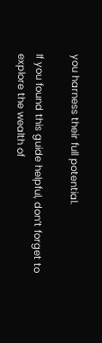you harness their full potential.

If you found this guide helpful, don’t forget to explore the wealth of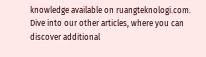knowledge available on ruangteknologi.com. Dive into our other articles, where you can discover additional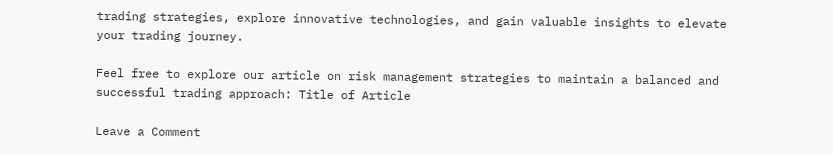trading strategies, explore innovative technologies, and gain valuable insights to elevate your trading journey.

Feel free to explore our article on risk management strategies to maintain a balanced and successful trading approach: Title of Article

Leave a Comment